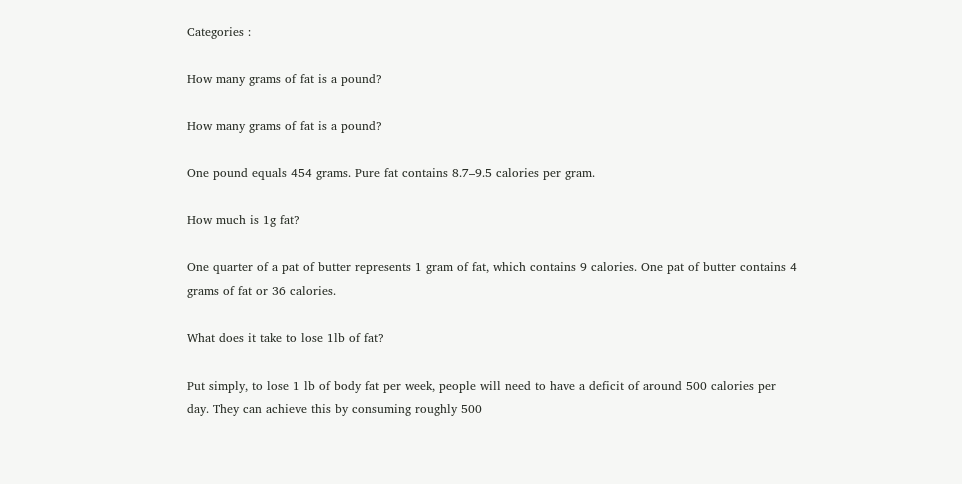Categories :

How many grams of fat is a pound?

How many grams of fat is a pound?

One pound equals 454 grams. Pure fat contains 8.7–9.5 calories per gram.

How much is 1g fat?

One quarter of a pat of butter represents 1 gram of fat, which contains 9 calories. One pat of butter contains 4 grams of fat or 36 calories.

What does it take to lose 1lb of fat?

Put simply, to lose 1 lb of body fat per week, people will need to have a deficit of around 500 calories per day. They can achieve this by consuming roughly 500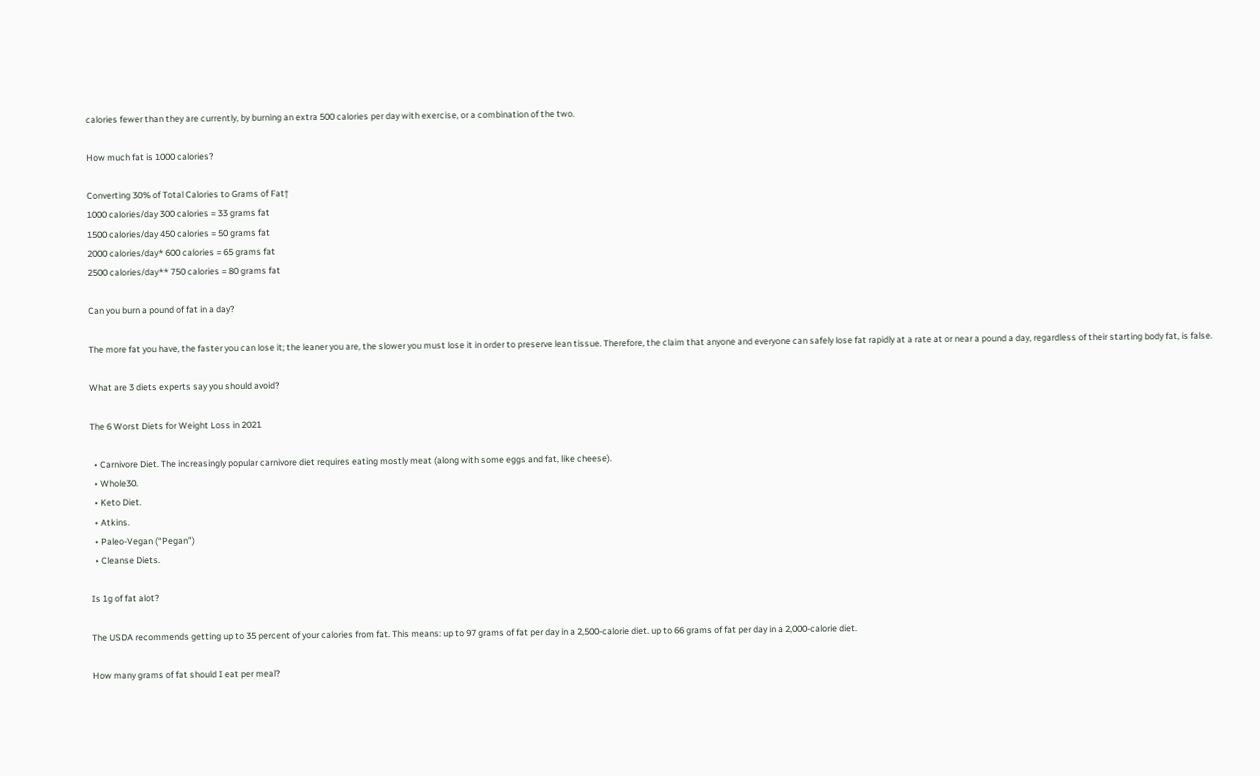calories fewer than they are currently, by burning an extra 500 calories per day with exercise, or a combination of the two.

How much fat is 1000 calories?

Converting 30% of Total Calories to Grams of Fat†
1000 calories/day 300 calories = 33 grams fat
1500 calories/day 450 calories = 50 grams fat
2000 calories/day* 600 calories = 65 grams fat
2500 calories/day** 750 calories = 80 grams fat

Can you burn a pound of fat in a day?

The more fat you have, the faster you can lose it; the leaner you are, the slower you must lose it in order to preserve lean tissue. Therefore, the claim that anyone and everyone can safely lose fat rapidly at a rate at or near a pound a day, regardless of their starting body fat, is false.

What are 3 diets experts say you should avoid?

The 6 Worst Diets for Weight Loss in 2021

  • Carnivore Diet. The increasingly popular carnivore diet requires eating mostly meat (along with some eggs and fat, like cheese).
  • Whole30.
  • Keto Diet.
  • Atkins.
  • Paleo-Vegan (“Pegan”)
  • Cleanse Diets.

Is 1g of fat alot?

The USDA recommends getting up to 35 percent of your calories from fat. This means: up to 97 grams of fat per day in a 2,500-calorie diet. up to 66 grams of fat per day in a 2,000-calorie diet.

How many grams of fat should I eat per meal?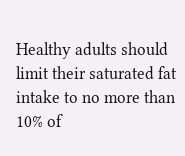Healthy adults should limit their saturated fat intake to no more than 10% of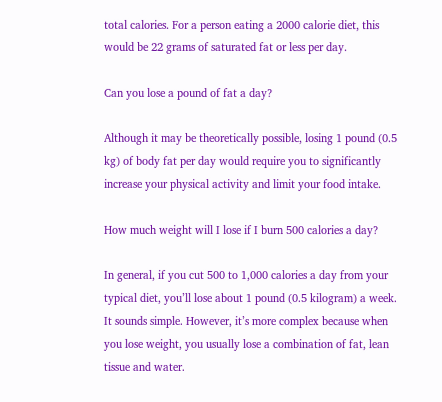total calories. For a person eating a 2000 calorie diet, this would be 22 grams of saturated fat or less per day.

Can you lose a pound of fat a day?

Although it may be theoretically possible, losing 1 pound (0.5 kg) of body fat per day would require you to significantly increase your physical activity and limit your food intake.

How much weight will I lose if I burn 500 calories a day?

In general, if you cut 500 to 1,000 calories a day from your typical diet, you’ll lose about 1 pound (0.5 kilogram) a week. It sounds simple. However, it’s more complex because when you lose weight, you usually lose a combination of fat, lean tissue and water.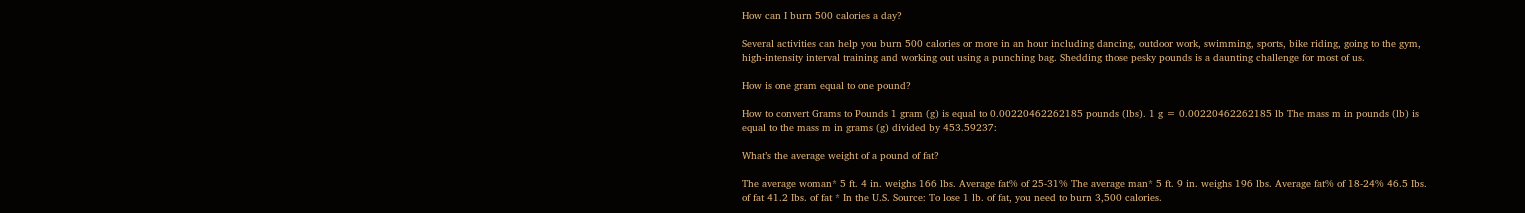How can I burn 500 calories a day?

Several activities can help you burn 500 calories or more in an hour including dancing, outdoor work, swimming, sports, bike riding, going to the gym, high-intensity interval training and working out using a punching bag. Shedding those pesky pounds is a daunting challenge for most of us.

How is one gram equal to one pound?

How to convert Grams to Pounds 1 gram (g) is equal to 0.00220462262185 pounds (lbs). 1 g = 0.00220462262185 lb The mass m in pounds (lb) is equal to the mass m in grams (g) divided by 453.59237:

What’s the average weight of a pound of fat?

The average woman* 5 ft. 4 in. weighs 166 lbs. Average fat% of 25-31% The average man* 5 ft. 9 in. weighs 196 lbs. Average fat% of 18-24% 46.5 Ibs. of fat 41.2 Ibs. of fat * In the U.S. Source: To lose 1 lb. of fat, you need to burn 3,500 calories.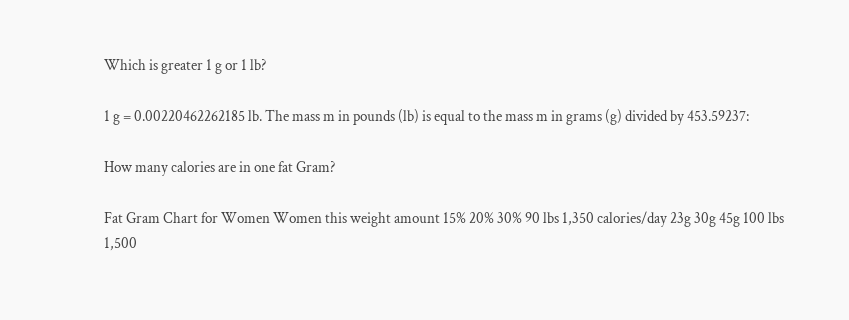Which is greater 1 g or 1 lb?

1 g = 0.00220462262185 lb. The mass m in pounds (lb) is equal to the mass m in grams (g) divided by 453.59237:

How many calories are in one fat Gram?

Fat Gram Chart for Women Women this weight amount 15% 20% 30% 90 lbs 1,350 calories/day 23g 30g 45g 100 lbs 1,500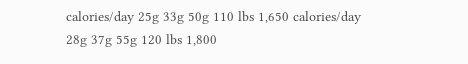calories/day 25g 33g 50g 110 lbs 1,650 calories/day 28g 37g 55g 120 lbs 1,800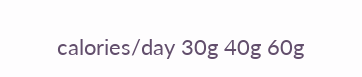calories/day 30g 40g 60g